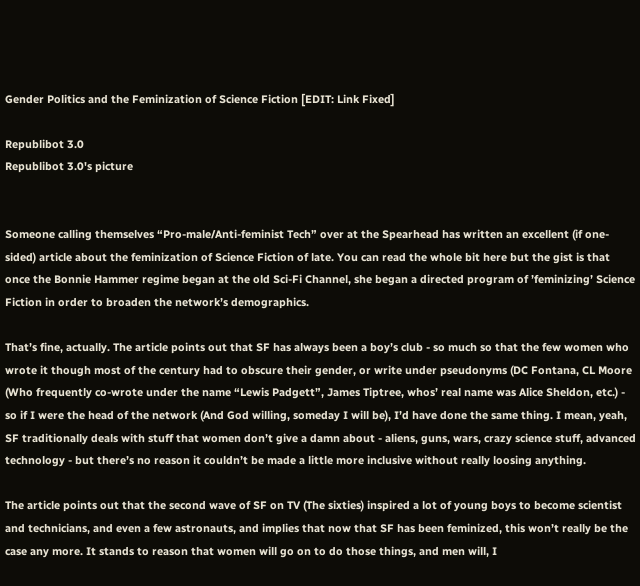Gender Politics and the Feminization of Science Fiction [EDIT: Link Fixed]

Republibot 3.0
Republibot 3.0's picture


Someone calling themselves “Pro-male/Anti-feminist Tech” over at the Spearhead has written an excellent (if one-sided) article about the feminization of Science Fiction of late. You can read the whole bit here but the gist is that once the Bonnie Hammer regime began at the old Sci-Fi Channel, she began a directed program of ’feminizing’ Science Fiction in order to broaden the network’s demographics.

That’s fine, actually. The article points out that SF has always been a boy’s club - so much so that the few women who wrote it though most of the century had to obscure their gender, or write under pseudonyms (DC Fontana, CL Moore (Who frequently co-wrote under the name “Lewis Padgett”, James Tiptree, whos’ real name was Alice Sheldon, etc.) - so if I were the head of the network (And God willing, someday I will be), I’d have done the same thing. I mean, yeah, SF traditionally deals with stuff that women don’t give a damn about - aliens, guns, wars, crazy science stuff, advanced technology - but there’s no reason it couldn’t be made a little more inclusive without really loosing anything.

The article points out that the second wave of SF on TV (The sixties) inspired a lot of young boys to become scientist and technicians, and even a few astronauts, and implies that now that SF has been feminized, this won’t really be the case any more. It stands to reason that women will go on to do those things, and men will, I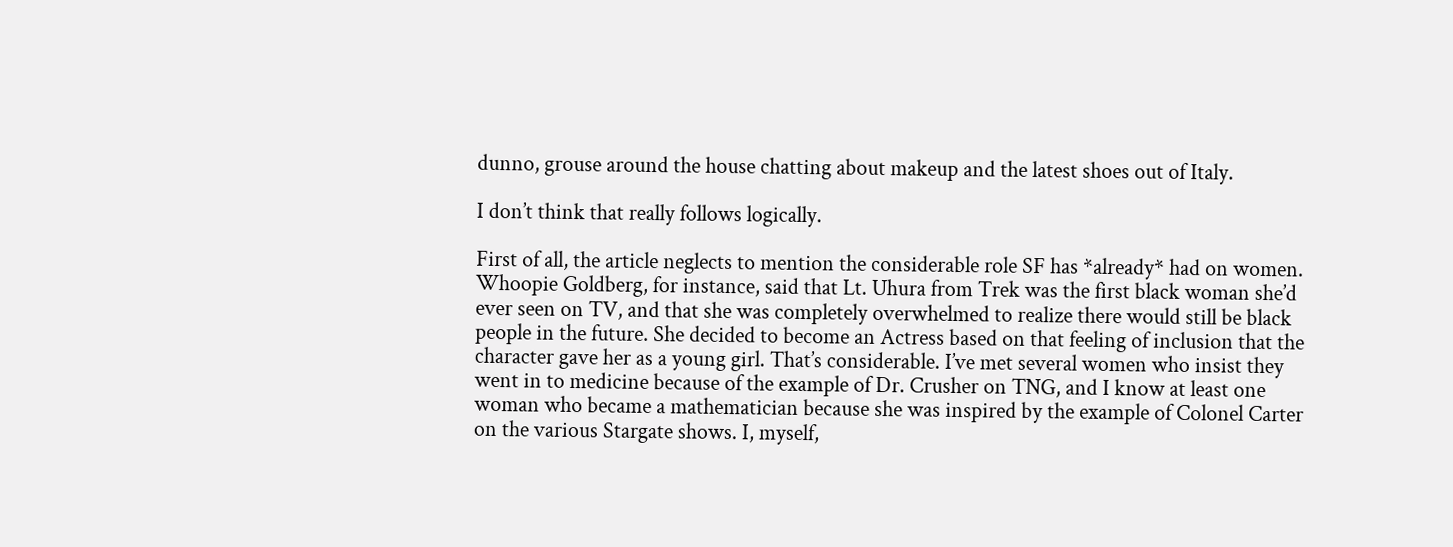dunno, grouse around the house chatting about makeup and the latest shoes out of Italy.

I don’t think that really follows logically.

First of all, the article neglects to mention the considerable role SF has *already* had on women. Whoopie Goldberg, for instance, said that Lt. Uhura from Trek was the first black woman she’d ever seen on TV, and that she was completely overwhelmed to realize there would still be black people in the future. She decided to become an Actress based on that feeling of inclusion that the character gave her as a young girl. That’s considerable. I’ve met several women who insist they went in to medicine because of the example of Dr. Crusher on TNG, and I know at least one woman who became a mathematician because she was inspired by the example of Colonel Carter on the various Stargate shows. I, myself,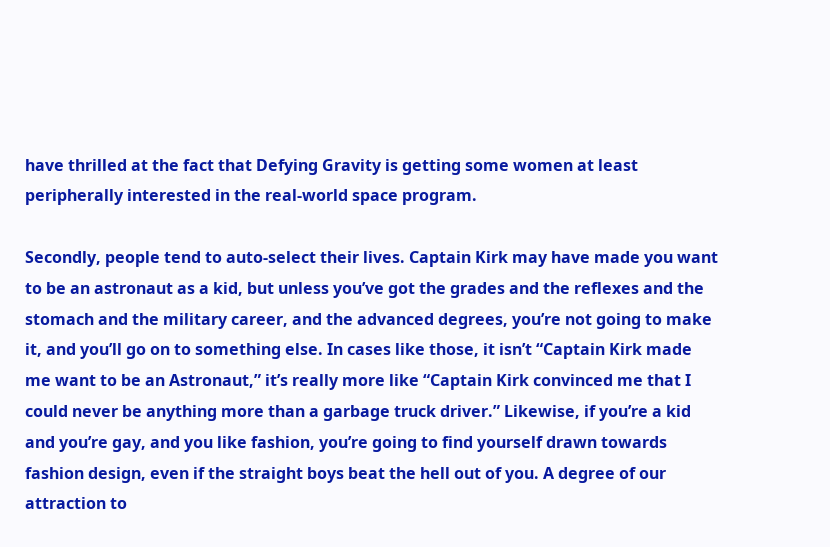have thrilled at the fact that Defying Gravity is getting some women at least peripherally interested in the real-world space program.

Secondly, people tend to auto-select their lives. Captain Kirk may have made you want to be an astronaut as a kid, but unless you’ve got the grades and the reflexes and the stomach and the military career, and the advanced degrees, you’re not going to make it, and you’ll go on to something else. In cases like those, it isn’t “Captain Kirk made me want to be an Astronaut,” it’s really more like “Captain Kirk convinced me that I could never be anything more than a garbage truck driver.” Likewise, if you’re a kid and you’re gay, and you like fashion, you’re going to find yourself drawn towards fashion design, even if the straight boys beat the hell out of you. A degree of our attraction to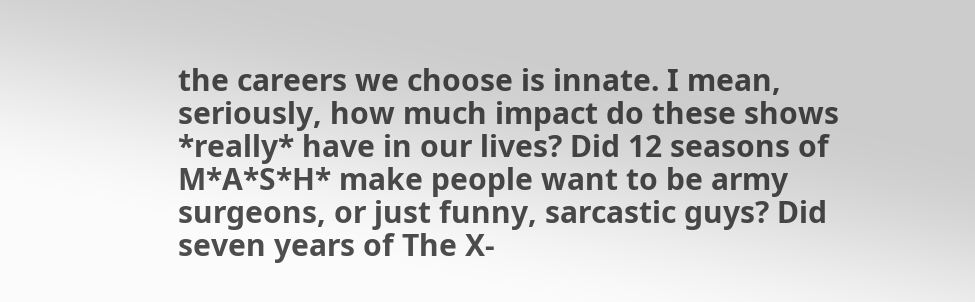the careers we choose is innate. I mean, seriously, how much impact do these shows *really* have in our lives? Did 12 seasons of M*A*S*H* make people want to be army surgeons, or just funny, sarcastic guys? Did seven years of The X-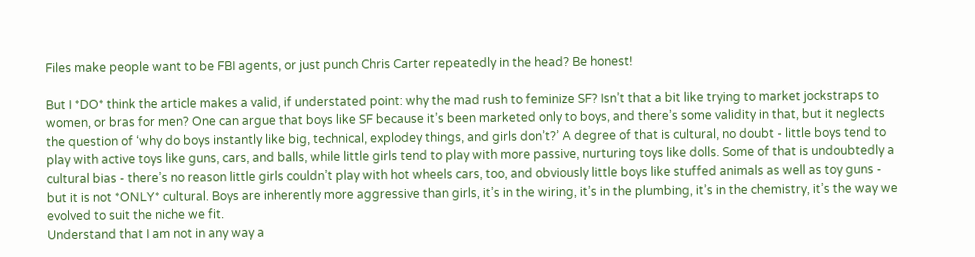Files make people want to be FBI agents, or just punch Chris Carter repeatedly in the head? Be honest!

But I *DO* think the article makes a valid, if understated point: why the mad rush to feminize SF? Isn’t that a bit like trying to market jockstraps to women, or bras for men? One can argue that boys like SF because it’s been marketed only to boys, and there’s some validity in that, but it neglects the question of ‘why do boys instantly like big, technical, explodey things, and girls don’t?’ A degree of that is cultural, no doubt - little boys tend to play with active toys like guns, cars, and balls, while little girls tend to play with more passive, nurturing toys like dolls. Some of that is undoubtedly a cultural bias - there’s no reason little girls couldn’t play with hot wheels cars, too, and obviously little boys like stuffed animals as well as toy guns - but it is not *ONLY* cultural. Boys are inherently more aggressive than girls, it’s in the wiring, it’s in the plumbing, it’s in the chemistry, it’s the way we evolved to suit the niche we fit.
Understand that I am not in any way a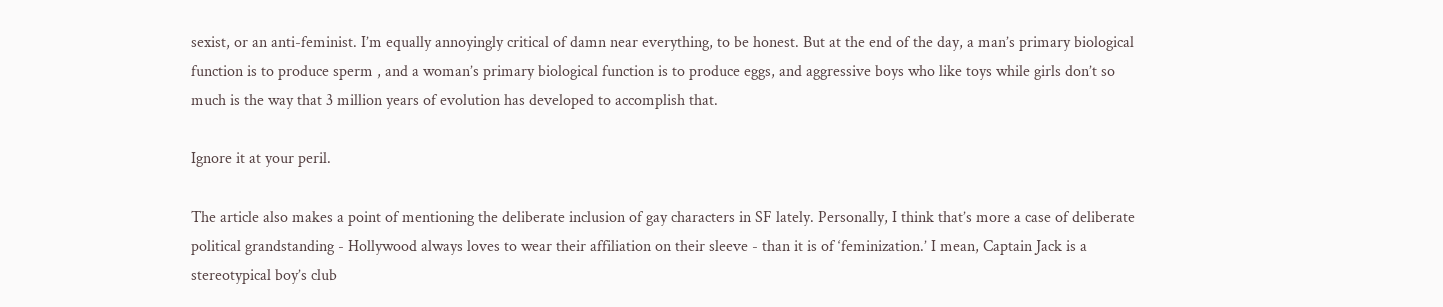sexist, or an anti-feminist. I’m equally annoyingly critical of damn near everything, to be honest. But at the end of the day, a man’s primary biological function is to produce sperm , and a woman’s primary biological function is to produce eggs, and aggressive boys who like toys while girls don’t so much is the way that 3 million years of evolution has developed to accomplish that.

Ignore it at your peril.

The article also makes a point of mentioning the deliberate inclusion of gay characters in SF lately. Personally, I think that’s more a case of deliberate political grandstanding - Hollywood always loves to wear their affiliation on their sleeve - than it is of ‘feminization.’ I mean, Captain Jack is a stereotypical boy’s club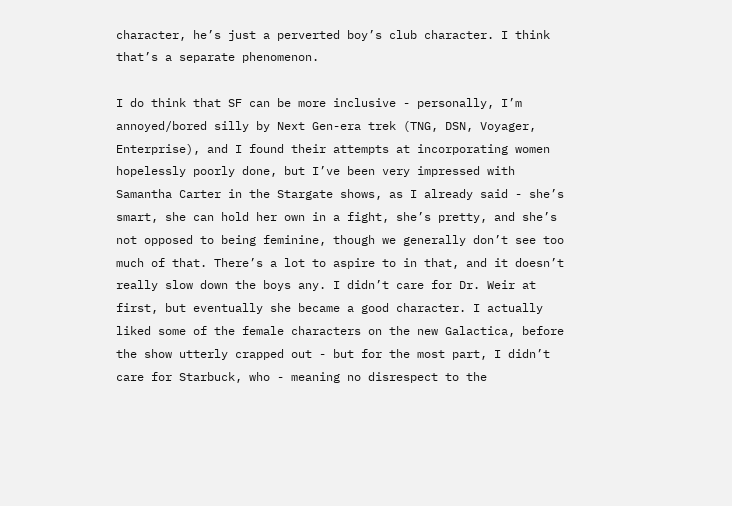character, he’s just a perverted boy’s club character. I think that’s a separate phenomenon.

I do think that SF can be more inclusive - personally, I’m annoyed/bored silly by Next Gen-era trek (TNG, DSN, Voyager, Enterprise), and I found their attempts at incorporating women hopelessly poorly done, but I’ve been very impressed with Samantha Carter in the Stargate shows, as I already said - she’s smart, she can hold her own in a fight, she’s pretty, and she’s not opposed to being feminine, though we generally don’t see too much of that. There’s a lot to aspire to in that, and it doesn’t really slow down the boys any. I didn’t care for Dr. Weir at first, but eventually she became a good character. I actually liked some of the female characters on the new Galactica, before the show utterly crapped out - but for the most part, I didn’t care for Starbuck, who - meaning no disrespect to the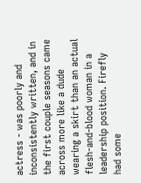actress - was poorly and inconsistently written, and in the first couple seasons came across more like a dude wearing a skirt than an actual flesh-and-blood woman in a leadership position. Firefly had some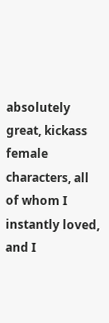absolutely great, kickass female characters, all of whom I instantly loved, and I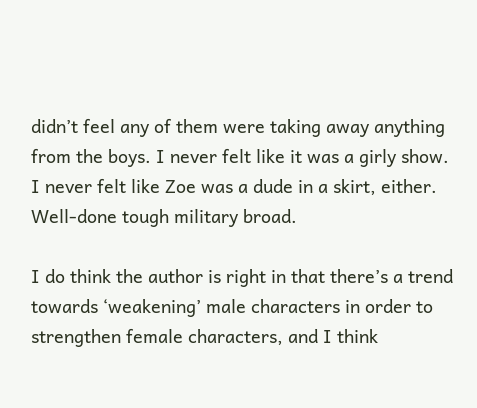didn’t feel any of them were taking away anything from the boys. I never felt like it was a girly show. I never felt like Zoe was a dude in a skirt, either. Well-done tough military broad.

I do think the author is right in that there’s a trend towards ‘weakening’ male characters in order to strengthen female characters, and I think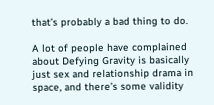that’s probably a bad thing to do.

A lot of people have complained about Defying Gravity is basically just sex and relationship drama in space, and there’s some validity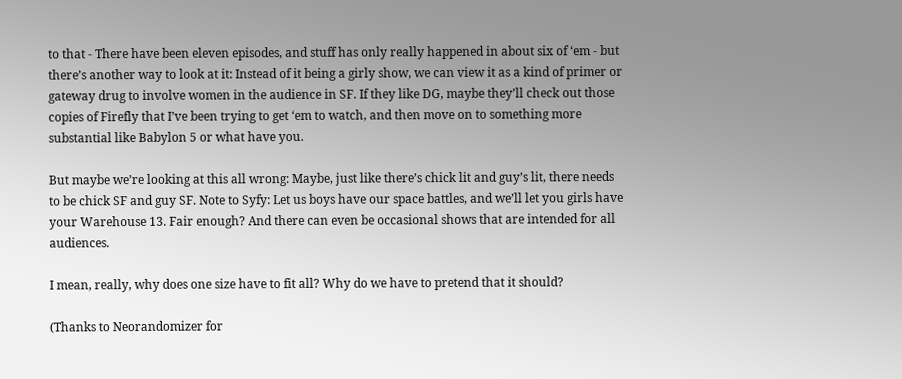to that - There have been eleven episodes, and stuff has only really happened in about six of ‘em - but there’s another way to look at it: Instead of it being a girly show, we can view it as a kind of primer or gateway drug to involve women in the audience in SF. If they like DG, maybe they’ll check out those copies of Firefly that I’ve been trying to get ‘em to watch, and then move on to something more substantial like Babylon 5 or what have you.

But maybe we’re looking at this all wrong: Maybe, just like there’s chick lit and guy’s lit, there needs to be chick SF and guy SF. Note to Syfy: Let us boys have our space battles, and we’ll let you girls have your Warehouse 13. Fair enough? And there can even be occasional shows that are intended for all audiences.

I mean, really, why does one size have to fit all? Why do we have to pretend that it should?

(Thanks to Neorandomizer for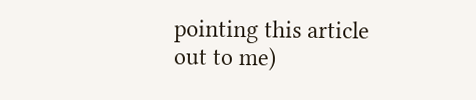pointing this article out to me)